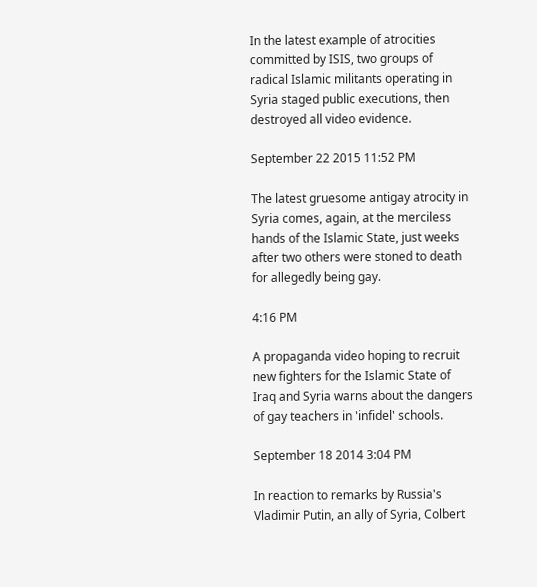In the latest example of atrocities committed by ISIS, two groups of radical Islamic militants operating in Syria staged public executions, then destroyed all video evidence.

September 22 2015 11:52 PM

The latest gruesome antigay atrocity in Syria comes, again, at the merciless hands of the Islamic State, just weeks after two others were stoned to death for allegedly being gay.

4:16 PM

A propaganda video hoping to recruit new fighters for the Islamic State of Iraq and Syria warns about the dangers of gay teachers in 'infidel' schools.

September 18 2014 3:04 PM

In reaction to remarks by Russia's Vladimir Putin, an ally of Syria, Colbert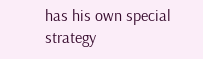has his own special strategy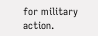for military action.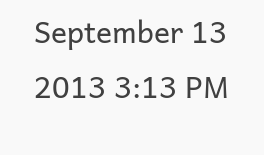September 13 2013 3:13 PM